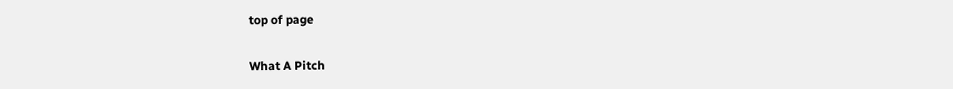top of page

What A Pitch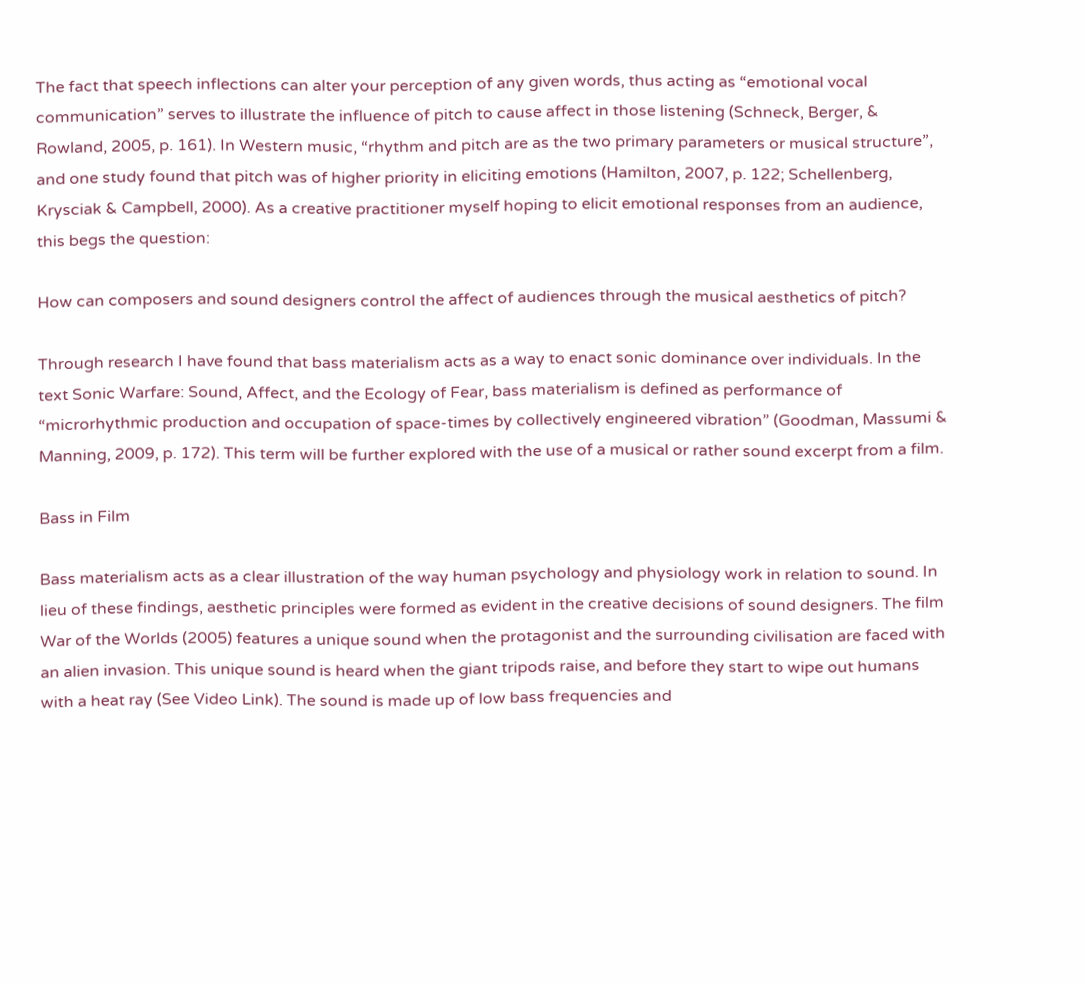The fact that speech inflections can alter your perception of any given words, thus acting as “emotional vocal communication” serves to illustrate the influence of pitch to cause affect in those listening (Schneck, Berger, & Rowland, 2005, p. 161). In Western music, “rhythm and pitch are as the two primary parameters or musical structure”, and one study found that pitch was of higher priority in eliciting emotions (Hamilton, 2007, p. 122; Schellenberg, Krysciak & Campbell, 2000). As a creative practitioner myself hoping to elicit emotional responses from an audience, this begs the question:

How can composers and sound designers control the affect of audiences through the musical aesthetics of pitch?

Through research I have found that bass materialism acts as a way to enact sonic dominance over individuals. In the text Sonic Warfare: Sound, Affect, and the Ecology of Fear, bass materialism is defined as performance of “microrhythmic production and occupation of space-times by collectively engineered vibration” (Goodman, Massumi & Manning, 2009, p. 172). This term will be further explored with the use of a musical or rather sound excerpt from a film.

Bass in Film

Bass materialism acts as a clear illustration of the way human psychology and physiology work in relation to sound. In lieu of these findings, aesthetic principles were formed as evident in the creative decisions of sound designers. The film War of the Worlds (2005) features a unique sound when the protagonist and the surrounding civilisation are faced with an alien invasion. This unique sound is heard when the giant tripods raise, and before they start to wipe out humans with a heat ray (See Video Link). The sound is made up of low bass frequencies and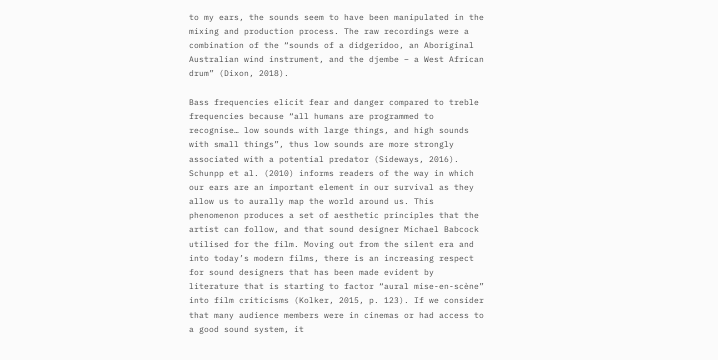to my ears, the sounds seem to have been manipulated in the mixing and production process. The raw recordings were a combination of the “sounds of a didgeridoo, an Aboriginal Australian wind instrument, and the djembe – a West African drum” (Dixon, 2018).

Bass frequencies elicit fear and danger compared to treble frequencies because “all humans are programmed to recognise… low sounds with large things, and high sounds with small things”, thus low sounds are more strongly associated with a potential predator (Sideways, 2016). Schunpp et al. (2010) informs readers of the way in which our ears are an important element in our survival as they allow us to aurally map the world around us. This phenomenon produces a set of aesthetic principles that the artist can follow, and that sound designer Michael Babcock utilised for the film. Moving out from the silent era and into today’s modern films, there is an increasing respect for sound designers that has been made evident by literature that is starting to factor “aural mise-en-scène” into film criticisms (Kolker, 2015, p. 123). If we consider that many audience members were in cinemas or had access to a good sound system, it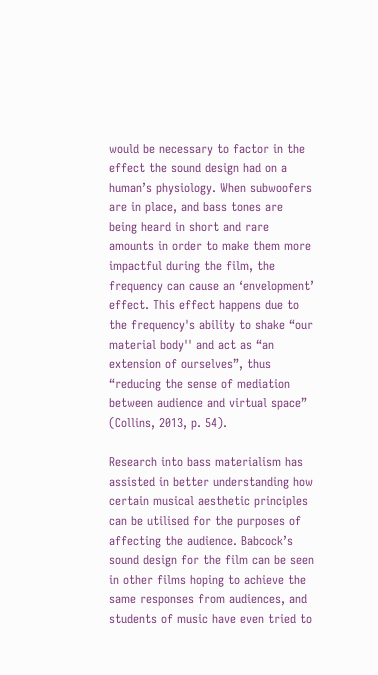would be necessary to factor in the effect the sound design had on a human’s physiology. When subwoofers are in place, and bass tones are being heard in short and rare amounts in order to make them more impactful during the film, the frequency can cause an ‘envelopment’ effect. This effect happens due to the frequency's ability to shake “our material body'' and act as “an extension of ourselves”, thus “reducing the sense of mediation between audience and virtual space” (Collins, 2013, p. 54).

Research into bass materialism has assisted in better understanding how certain musical aesthetic principles can be utilised for the purposes of affecting the audience. Babcock’s sound design for the film can be seen in other films hoping to achieve the same responses from audiences, and students of music have even tried to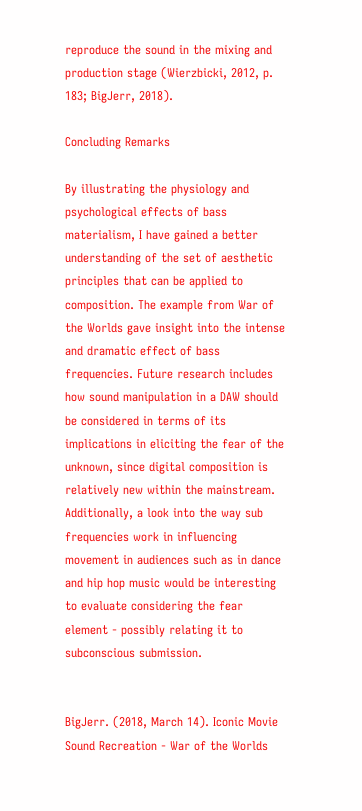reproduce the sound in the mixing and production stage (Wierzbicki, 2012, p. 183; BigJerr, 2018).

Concluding Remarks

By illustrating the physiology and psychological effects of bass materialism, I have gained a better understanding of the set of aesthetic principles that can be applied to composition. The example from War of the Worlds gave insight into the intense and dramatic effect of bass frequencies. Future research includes how sound manipulation in a DAW should be considered in terms of its implications in eliciting the fear of the unknown, since digital composition is relatively new within the mainstream. Additionally, a look into the way sub frequencies work in influencing movement in audiences such as in dance and hip hop music would be interesting to evaluate considering the fear element - possibly relating it to subconscious submission.


BigJerr. (2018, March 14). Iconic Movie Sound Recreation - War of the Worlds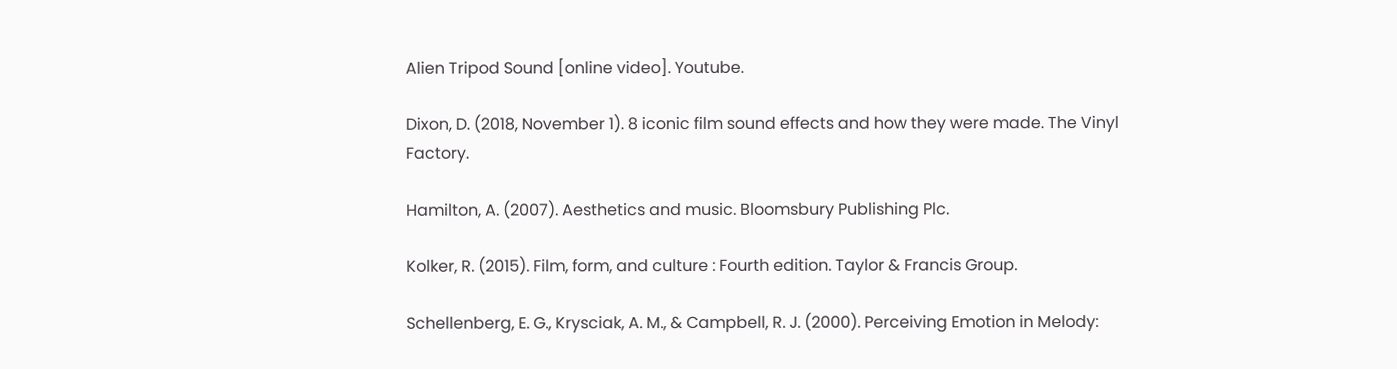Alien Tripod Sound [online video]. Youtube.

Dixon, D. (2018, November 1). 8 iconic film sound effects and how they were made. The Vinyl Factory.

Hamilton, A. (2007). Aesthetics and music. Bloomsbury Publishing Plc.

Kolker, R. (2015). Film, form, and culture : Fourth edition. Taylor & Francis Group.

Schellenberg, E. G., Krysciak, A. M., & Campbell, R. J. (2000). Perceiving Emotion in Melody: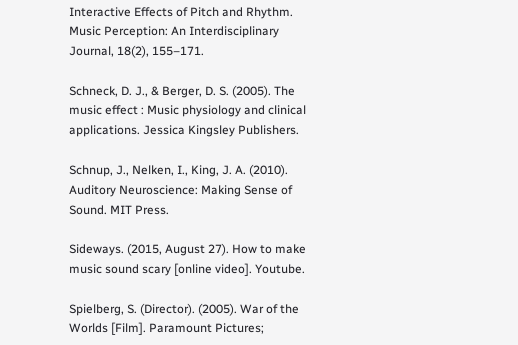Interactive Effects of Pitch and Rhythm. Music Perception: An Interdisciplinary Journal, 18(2), 155–171.

Schneck, D. J., & Berger, D. S. (2005). The music effect : Music physiology and clinical applications. Jessica Kingsley Publishers.

Schnup, J., Nelken, I., King, J. A. (2010). Auditory Neuroscience: Making Sense of Sound. MIT Press.

Sideways. (2015, August 27). How to make music sound scary [online video]. Youtube.

Spielberg, S. (Director). (2005). War of the Worlds [Film]. Paramount Pictures;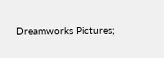Dreamworks Pictures;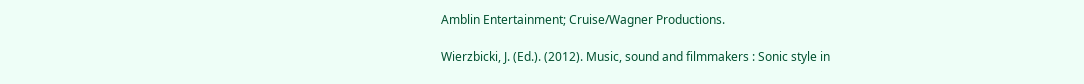Amblin Entertainment; Cruise/Wagner Productions.

Wierzbicki, J. (Ed.). (2012). Music, sound and filmmakers : Sonic style in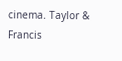cinema. Taylor & Francis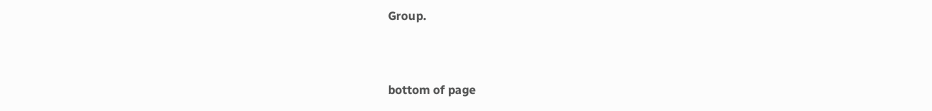Group.


bottom of page